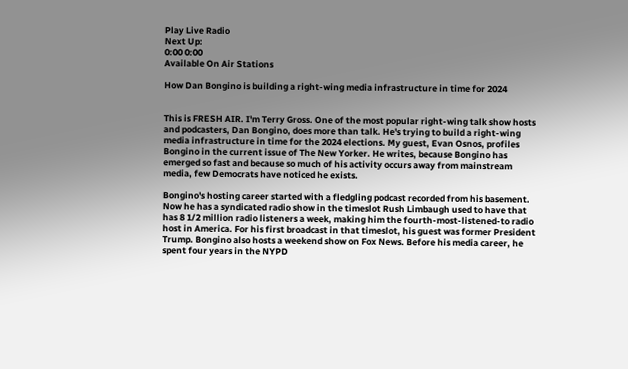Play Live Radio
Next Up:
0:00 0:00
Available On Air Stations

How Dan Bongino is building a right-wing media infrastructure in time for 2024


This is FRESH AIR. I'm Terry Gross. One of the most popular right-wing talk show hosts and podcasters, Dan Bongino, does more than talk. He's trying to build a right-wing media infrastructure in time for the 2024 elections. My guest, Evan Osnos, profiles Bongino in the current issue of The New Yorker. He writes, because Bongino has emerged so fast and because so much of his activity occurs away from mainstream media, few Democrats have noticed he exists.

Bongino's hosting career started with a fledgling podcast recorded from his basement. Now he has a syndicated radio show in the timeslot Rush Limbaugh used to have that has 8 1/2 million radio listeners a week, making him the fourth-most-listened-to radio host in America. For his first broadcast in that timeslot, his guest was former President Trump. Bongino also hosts a weekend show on Fox News. Before his media career, he spent four years in the NYPD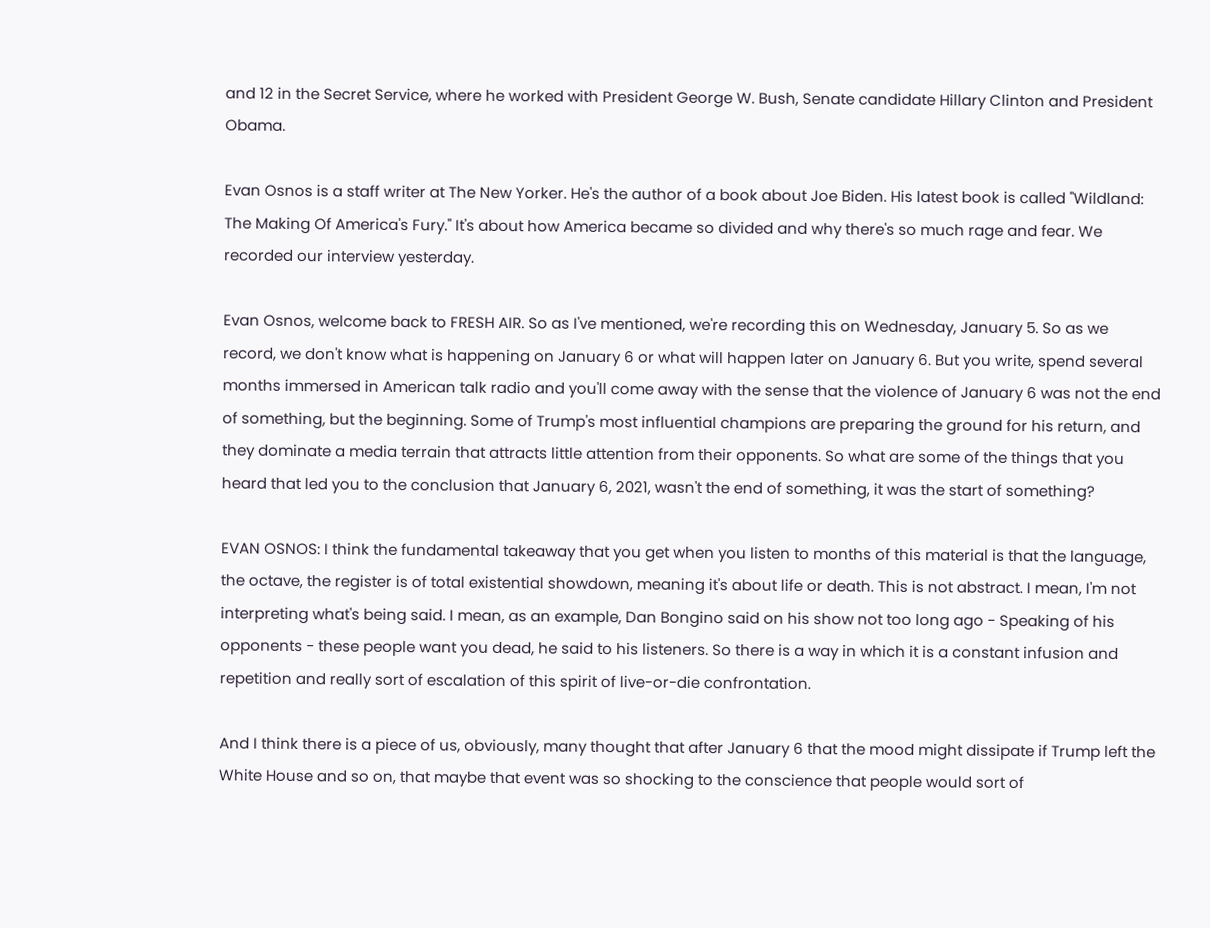and 12 in the Secret Service, where he worked with President George W. Bush, Senate candidate Hillary Clinton and President Obama.

Evan Osnos is a staff writer at The New Yorker. He's the author of a book about Joe Biden. His latest book is called "Wildland: The Making Of America's Fury." It's about how America became so divided and why there's so much rage and fear. We recorded our interview yesterday.

Evan Osnos, welcome back to FRESH AIR. So as I've mentioned, we're recording this on Wednesday, January 5. So as we record, we don't know what is happening on January 6 or what will happen later on January 6. But you write, spend several months immersed in American talk radio and you'll come away with the sense that the violence of January 6 was not the end of something, but the beginning. Some of Trump's most influential champions are preparing the ground for his return, and they dominate a media terrain that attracts little attention from their opponents. So what are some of the things that you heard that led you to the conclusion that January 6, 2021, wasn't the end of something, it was the start of something?

EVAN OSNOS: I think the fundamental takeaway that you get when you listen to months of this material is that the language, the octave, the register is of total existential showdown, meaning it's about life or death. This is not abstract. I mean, I'm not interpreting what's being said. I mean, as an example, Dan Bongino said on his show not too long ago - Speaking of his opponents - these people want you dead, he said to his listeners. So there is a way in which it is a constant infusion and repetition and really sort of escalation of this spirit of live-or-die confrontation.

And I think there is a piece of us, obviously, many thought that after January 6 that the mood might dissipate if Trump left the White House and so on, that maybe that event was so shocking to the conscience that people would sort of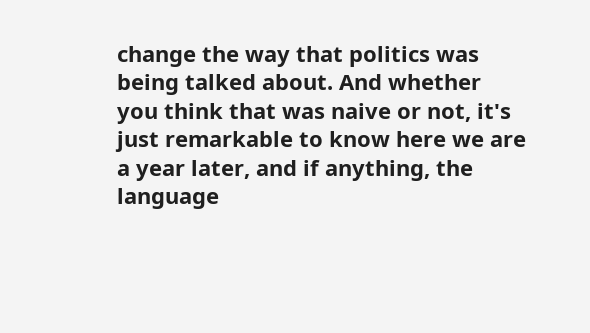change the way that politics was being talked about. And whether you think that was naive or not, it's just remarkable to know here we are a year later, and if anything, the language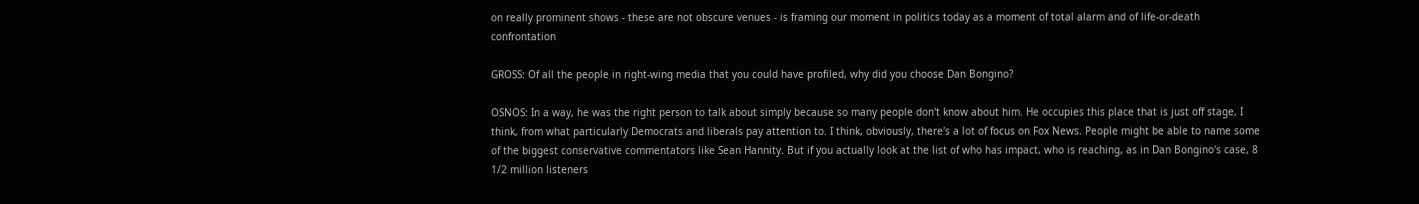on really prominent shows - these are not obscure venues - is framing our moment in politics today as a moment of total alarm and of life-or-death confrontation

GROSS: Of all the people in right-wing media that you could have profiled, why did you choose Dan Bongino?

OSNOS: In a way, he was the right person to talk about simply because so many people don't know about him. He occupies this place that is just off stage, I think, from what particularly Democrats and liberals pay attention to. I think, obviously, there's a lot of focus on Fox News. People might be able to name some of the biggest conservative commentators like Sean Hannity. But if you actually look at the list of who has impact, who is reaching, as in Dan Bongino's case, 8 1/2 million listeners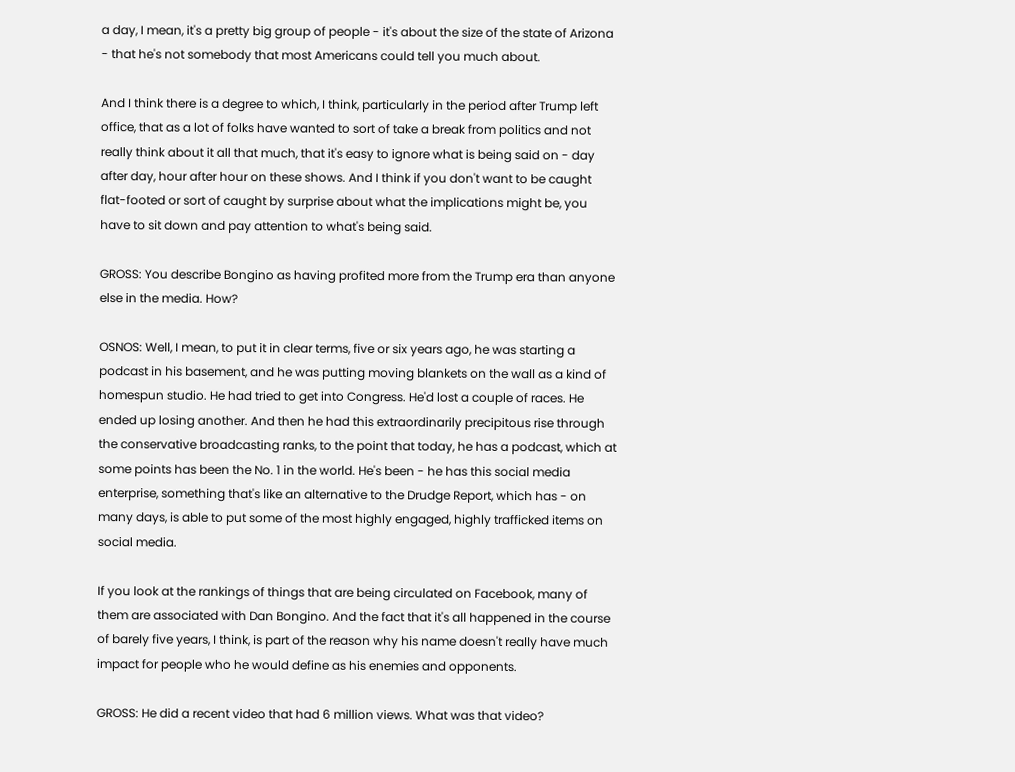a day, I mean, it's a pretty big group of people - it's about the size of the state of Arizona - that he's not somebody that most Americans could tell you much about.

And I think there is a degree to which, I think, particularly in the period after Trump left office, that as a lot of folks have wanted to sort of take a break from politics and not really think about it all that much, that it's easy to ignore what is being said on - day after day, hour after hour on these shows. And I think if you don't want to be caught flat-footed or sort of caught by surprise about what the implications might be, you have to sit down and pay attention to what's being said.

GROSS: You describe Bongino as having profited more from the Trump era than anyone else in the media. How?

OSNOS: Well, I mean, to put it in clear terms, five or six years ago, he was starting a podcast in his basement, and he was putting moving blankets on the wall as a kind of homespun studio. He had tried to get into Congress. He'd lost a couple of races. He ended up losing another. And then he had this extraordinarily precipitous rise through the conservative broadcasting ranks, to the point that today, he has a podcast, which at some points has been the No. 1 in the world. He's been - he has this social media enterprise, something that's like an alternative to the Drudge Report, which has - on many days, is able to put some of the most highly engaged, highly trafficked items on social media.

If you look at the rankings of things that are being circulated on Facebook, many of them are associated with Dan Bongino. And the fact that it's all happened in the course of barely five years, I think, is part of the reason why his name doesn't really have much impact for people who he would define as his enemies and opponents.

GROSS: He did a recent video that had 6 million views. What was that video?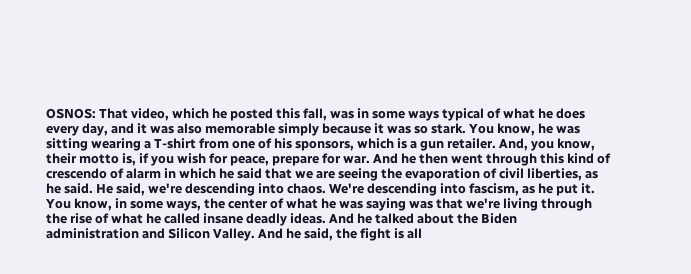OSNOS: That video, which he posted this fall, was in some ways typical of what he does every day, and it was also memorable simply because it was so stark. You know, he was sitting wearing a T-shirt from one of his sponsors, which is a gun retailer. And, you know, their motto is, if you wish for peace, prepare for war. And he then went through this kind of crescendo of alarm in which he said that we are seeing the evaporation of civil liberties, as he said. He said, we're descending into chaos. We're descending into fascism, as he put it. You know, in some ways, the center of what he was saying was that we're living through the rise of what he called insane deadly ideas. And he talked about the Biden administration and Silicon Valley. And he said, the fight is all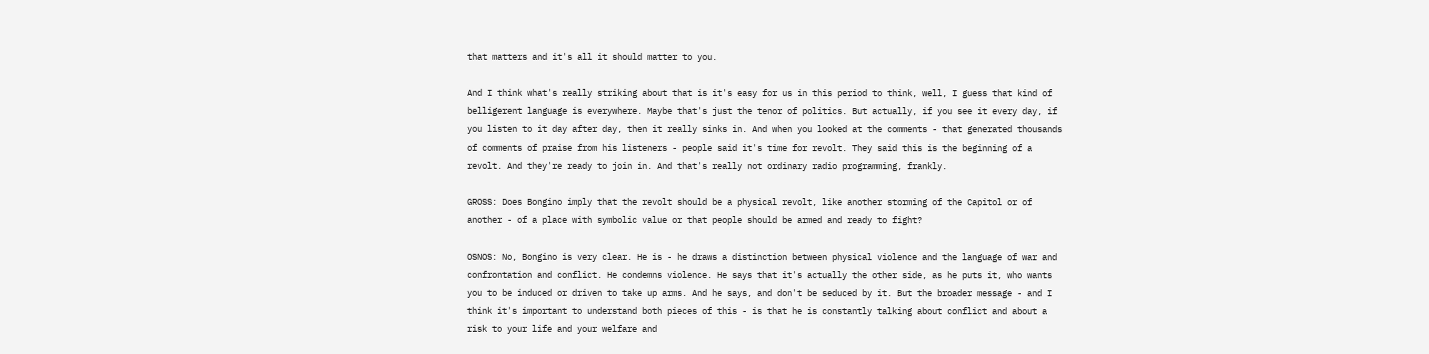that matters and it's all it should matter to you.

And I think what's really striking about that is it's easy for us in this period to think, well, I guess that kind of belligerent language is everywhere. Maybe that's just the tenor of politics. But actually, if you see it every day, if you listen to it day after day, then it really sinks in. And when you looked at the comments - that generated thousands of comments of praise from his listeners - people said it's time for revolt. They said this is the beginning of a revolt. And they're ready to join in. And that's really not ordinary radio programming, frankly.

GROSS: Does Bongino imply that the revolt should be a physical revolt, like another storming of the Capitol or of another - of a place with symbolic value or that people should be armed and ready to fight?

OSNOS: No, Bongino is very clear. He is - he draws a distinction between physical violence and the language of war and confrontation and conflict. He condemns violence. He says that it's actually the other side, as he puts it, who wants you to be induced or driven to take up arms. And he says, and don't be seduced by it. But the broader message - and I think it's important to understand both pieces of this - is that he is constantly talking about conflict and about a risk to your life and your welfare and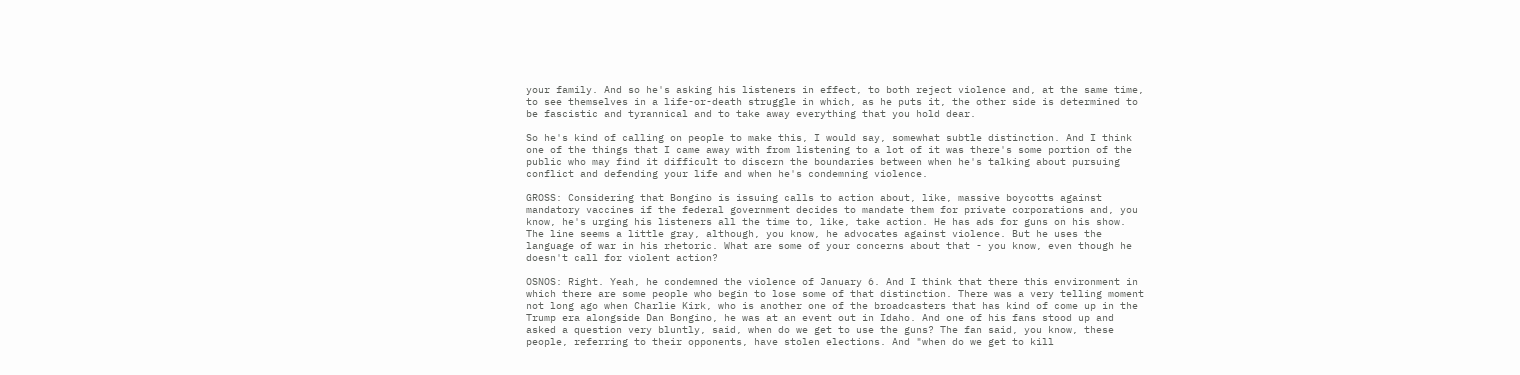your family. And so he's asking his listeners in effect, to both reject violence and, at the same time, to see themselves in a life-or-death struggle in which, as he puts it, the other side is determined to be fascistic and tyrannical and to take away everything that you hold dear.

So he's kind of calling on people to make this, I would say, somewhat subtle distinction. And I think one of the things that I came away with from listening to a lot of it was there's some portion of the public who may find it difficult to discern the boundaries between when he's talking about pursuing conflict and defending your life and when he's condemning violence.

GROSS: Considering that Bongino is issuing calls to action about, like, massive boycotts against mandatory vaccines if the federal government decides to mandate them for private corporations and, you know, he's urging his listeners all the time to, like, take action. He has ads for guns on his show. The line seems a little gray, although, you know, he advocates against violence. But he uses the language of war in his rhetoric. What are some of your concerns about that - you know, even though he doesn't call for violent action?

OSNOS: Right. Yeah, he condemned the violence of January 6. And I think that there this environment in which there are some people who begin to lose some of that distinction. There was a very telling moment not long ago when Charlie Kirk, who is another one of the broadcasters that has kind of come up in the Trump era alongside Dan Bongino, he was at an event out in Idaho. And one of his fans stood up and asked a question very bluntly, said, when do we get to use the guns? The fan said, you know, these people, referring to their opponents, have stolen elections. And "when do we get to kill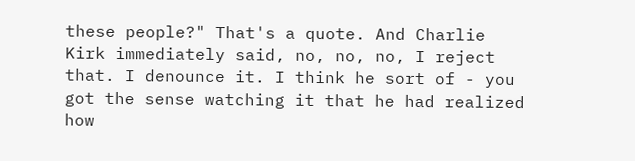these people?" That's a quote. And Charlie Kirk immediately said, no, no, no, I reject that. I denounce it. I think he sort of - you got the sense watching it that he had realized how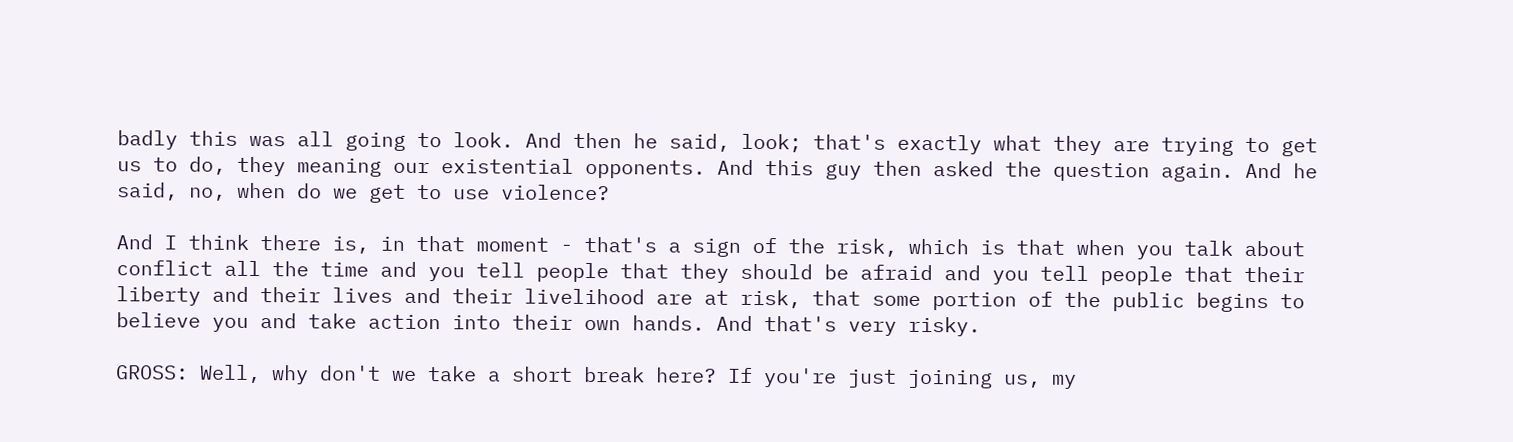badly this was all going to look. And then he said, look; that's exactly what they are trying to get us to do, they meaning our existential opponents. And this guy then asked the question again. And he said, no, when do we get to use violence?

And I think there is, in that moment - that's a sign of the risk, which is that when you talk about conflict all the time and you tell people that they should be afraid and you tell people that their liberty and their lives and their livelihood are at risk, that some portion of the public begins to believe you and take action into their own hands. And that's very risky.

GROSS: Well, why don't we take a short break here? If you're just joining us, my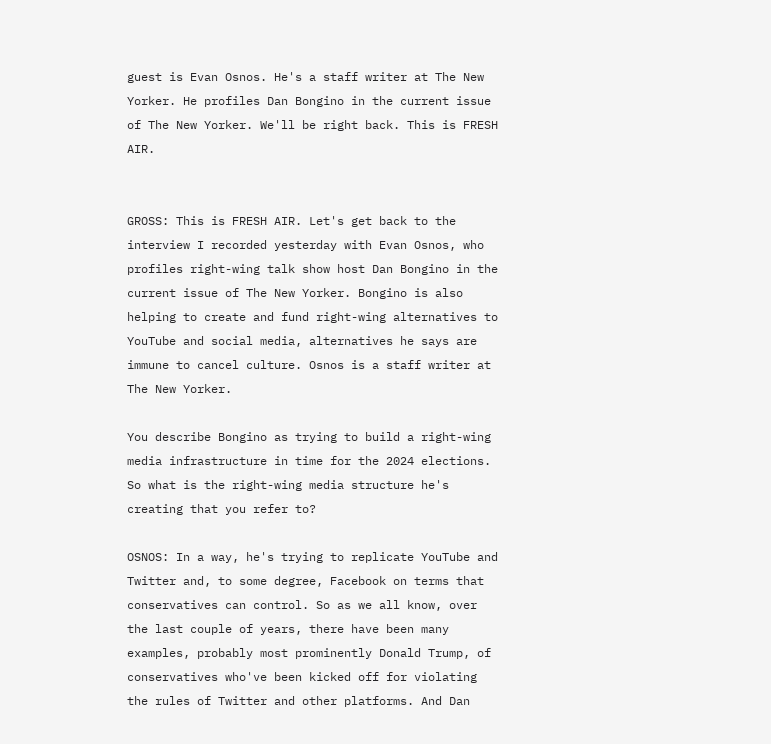guest is Evan Osnos. He's a staff writer at The New Yorker. He profiles Dan Bongino in the current issue of The New Yorker. We'll be right back. This is FRESH AIR.


GROSS: This is FRESH AIR. Let's get back to the interview I recorded yesterday with Evan Osnos, who profiles right-wing talk show host Dan Bongino in the current issue of The New Yorker. Bongino is also helping to create and fund right-wing alternatives to YouTube and social media, alternatives he says are immune to cancel culture. Osnos is a staff writer at The New Yorker.

You describe Bongino as trying to build a right-wing media infrastructure in time for the 2024 elections. So what is the right-wing media structure he's creating that you refer to?

OSNOS: In a way, he's trying to replicate YouTube and Twitter and, to some degree, Facebook on terms that conservatives can control. So as we all know, over the last couple of years, there have been many examples, probably most prominently Donald Trump, of conservatives who've been kicked off for violating the rules of Twitter and other platforms. And Dan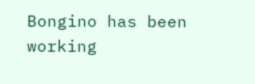Bongino has been working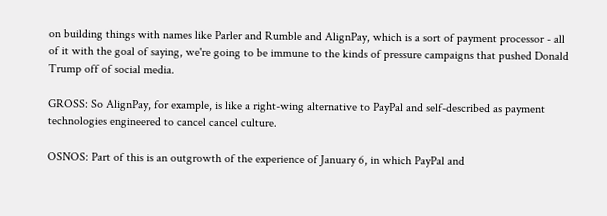on building things with names like Parler and Rumble and AlignPay, which is a sort of payment processor - all of it with the goal of saying, we're going to be immune to the kinds of pressure campaigns that pushed Donald Trump off of social media.

GROSS: So AlignPay, for example, is like a right-wing alternative to PayPal and self-described as payment technologies engineered to cancel cancel culture.

OSNOS: Part of this is an outgrowth of the experience of January 6, in which PayPal and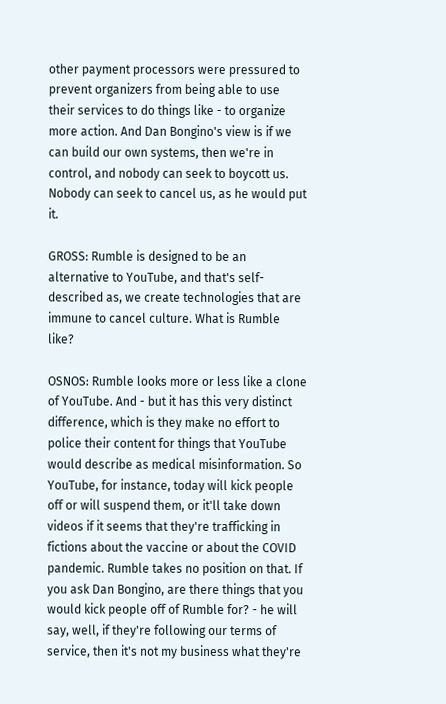other payment processors were pressured to prevent organizers from being able to use their services to do things like - to organize more action. And Dan Bongino's view is if we can build our own systems, then we're in control, and nobody can seek to boycott us. Nobody can seek to cancel us, as he would put it.

GROSS: Rumble is designed to be an alternative to YouTube, and that's self-described as, we create technologies that are immune to cancel culture. What is Rumble like?

OSNOS: Rumble looks more or less like a clone of YouTube. And - but it has this very distinct difference, which is they make no effort to police their content for things that YouTube would describe as medical misinformation. So YouTube, for instance, today will kick people off or will suspend them, or it'll take down videos if it seems that they're trafficking in fictions about the vaccine or about the COVID pandemic. Rumble takes no position on that. If you ask Dan Bongino, are there things that you would kick people off of Rumble for? - he will say, well, if they're following our terms of service, then it's not my business what they're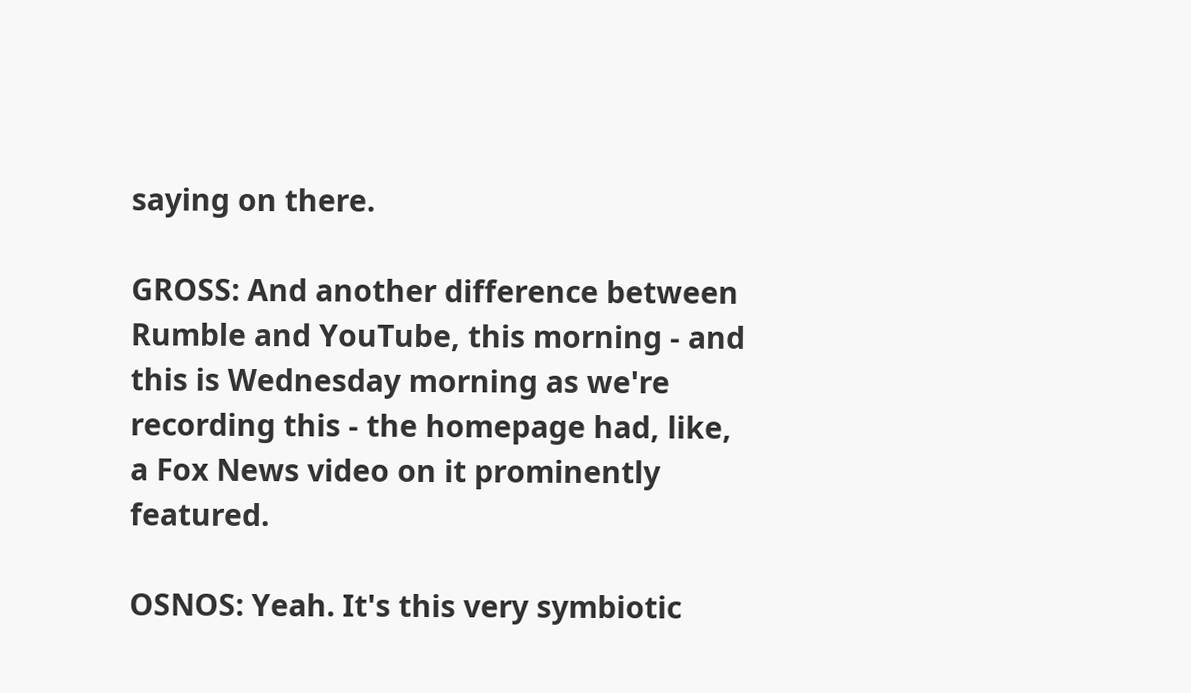saying on there.

GROSS: And another difference between Rumble and YouTube, this morning - and this is Wednesday morning as we're recording this - the homepage had, like, a Fox News video on it prominently featured.

OSNOS: Yeah. It's this very symbiotic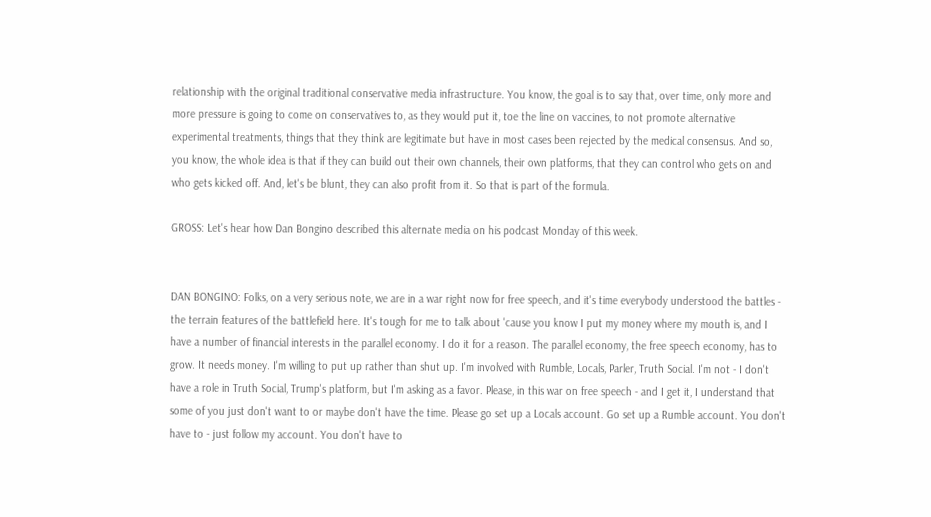relationship with the original traditional conservative media infrastructure. You know, the goal is to say that, over time, only more and more pressure is going to come on conservatives to, as they would put it, toe the line on vaccines, to not promote alternative experimental treatments, things that they think are legitimate but have in most cases been rejected by the medical consensus. And so, you know, the whole idea is that if they can build out their own channels, their own platforms, that they can control who gets on and who gets kicked off. And, let's be blunt, they can also profit from it. So that is part of the formula.

GROSS: Let's hear how Dan Bongino described this alternate media on his podcast Monday of this week.


DAN BONGINO: Folks, on a very serious note, we are in a war right now for free speech, and it's time everybody understood the battles - the terrain features of the battlefield here. It's tough for me to talk about 'cause you know I put my money where my mouth is, and I have a number of financial interests in the parallel economy. I do it for a reason. The parallel economy, the free speech economy, has to grow. It needs money. I'm willing to put up rather than shut up. I'm involved with Rumble, Locals, Parler, Truth Social. I'm not - I don't have a role in Truth Social, Trump's platform, but I'm asking as a favor. Please, in this war on free speech - and I get it, I understand that some of you just don't want to or maybe don't have the time. Please go set up a Locals account. Go set up a Rumble account. You don't have to - just follow my account. You don't have to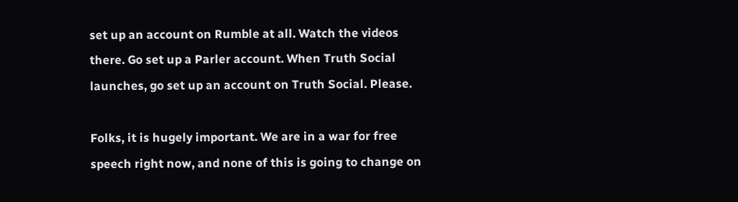set up an account on Rumble at all. Watch the videos there. Go set up a Parler account. When Truth Social launches, go set up an account on Truth Social. Please.

Folks, it is hugely important. We are in a war for free speech right now, and none of this is going to change on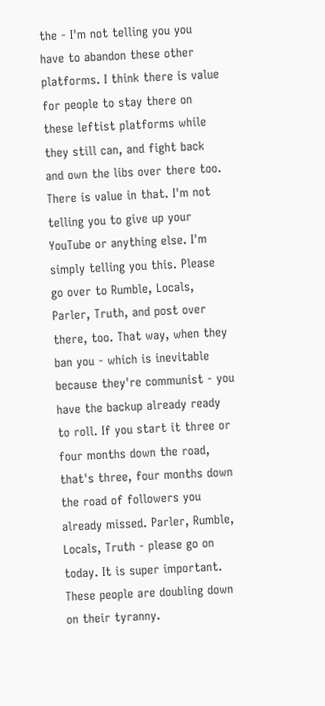the - I'm not telling you you have to abandon these other platforms. I think there is value for people to stay there on these leftist platforms while they still can, and fight back and own the libs over there too. There is value in that. I'm not telling you to give up your YouTube or anything else. I'm simply telling you this. Please go over to Rumble, Locals, Parler, Truth, and post over there, too. That way, when they ban you - which is inevitable because they're communist - you have the backup already ready to roll. If you start it three or four months down the road, that's three, four months down the road of followers you already missed. Parler, Rumble, Locals, Truth - please go on today. It is super important. These people are doubling down on their tyranny.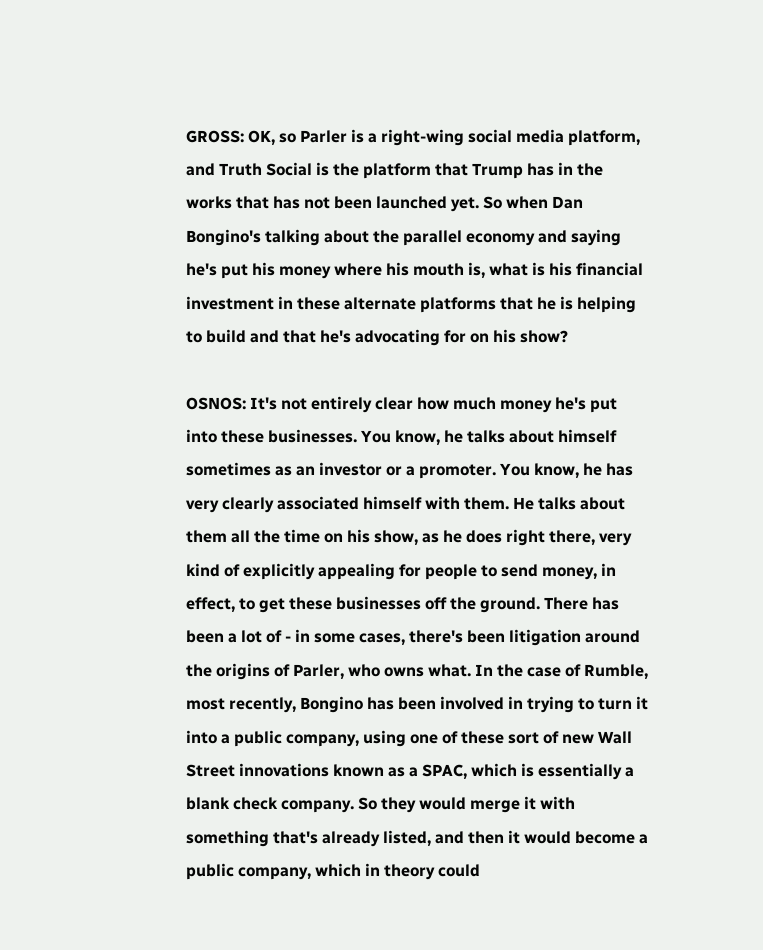GROSS: OK, so Parler is a right-wing social media platform, and Truth Social is the platform that Trump has in the works that has not been launched yet. So when Dan Bongino's talking about the parallel economy and saying he's put his money where his mouth is, what is his financial investment in these alternate platforms that he is helping to build and that he's advocating for on his show?

OSNOS: It's not entirely clear how much money he's put into these businesses. You know, he talks about himself sometimes as an investor or a promoter. You know, he has very clearly associated himself with them. He talks about them all the time on his show, as he does right there, very kind of explicitly appealing for people to send money, in effect, to get these businesses off the ground. There has been a lot of - in some cases, there's been litigation around the origins of Parler, who owns what. In the case of Rumble, most recently, Bongino has been involved in trying to turn it into a public company, using one of these sort of new Wall Street innovations known as a SPAC, which is essentially a blank check company. So they would merge it with something that's already listed, and then it would become a public company, which in theory could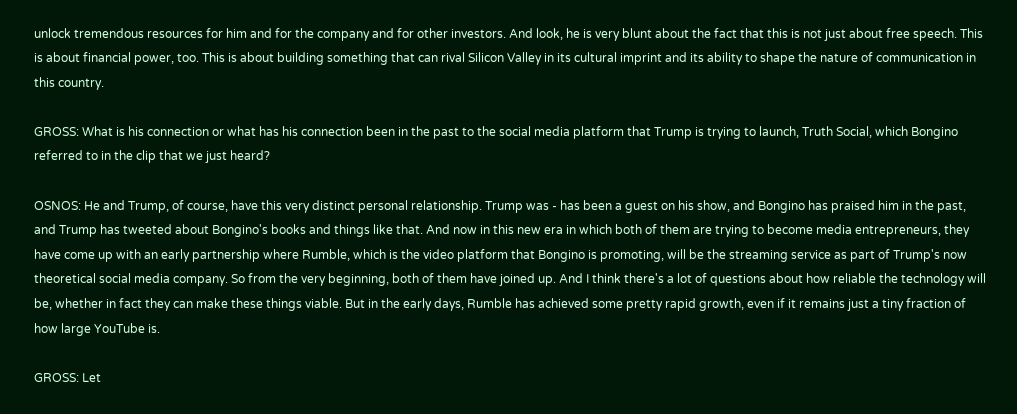unlock tremendous resources for him and for the company and for other investors. And look, he is very blunt about the fact that this is not just about free speech. This is about financial power, too. This is about building something that can rival Silicon Valley in its cultural imprint and its ability to shape the nature of communication in this country.

GROSS: What is his connection or what has his connection been in the past to the social media platform that Trump is trying to launch, Truth Social, which Bongino referred to in the clip that we just heard?

OSNOS: He and Trump, of course, have this very distinct personal relationship. Trump was - has been a guest on his show, and Bongino has praised him in the past, and Trump has tweeted about Bongino's books and things like that. And now in this new era in which both of them are trying to become media entrepreneurs, they have come up with an early partnership where Rumble, which is the video platform that Bongino is promoting, will be the streaming service as part of Trump's now theoretical social media company. So from the very beginning, both of them have joined up. And I think there's a lot of questions about how reliable the technology will be, whether in fact they can make these things viable. But in the early days, Rumble has achieved some pretty rapid growth, even if it remains just a tiny fraction of how large YouTube is.

GROSS: Let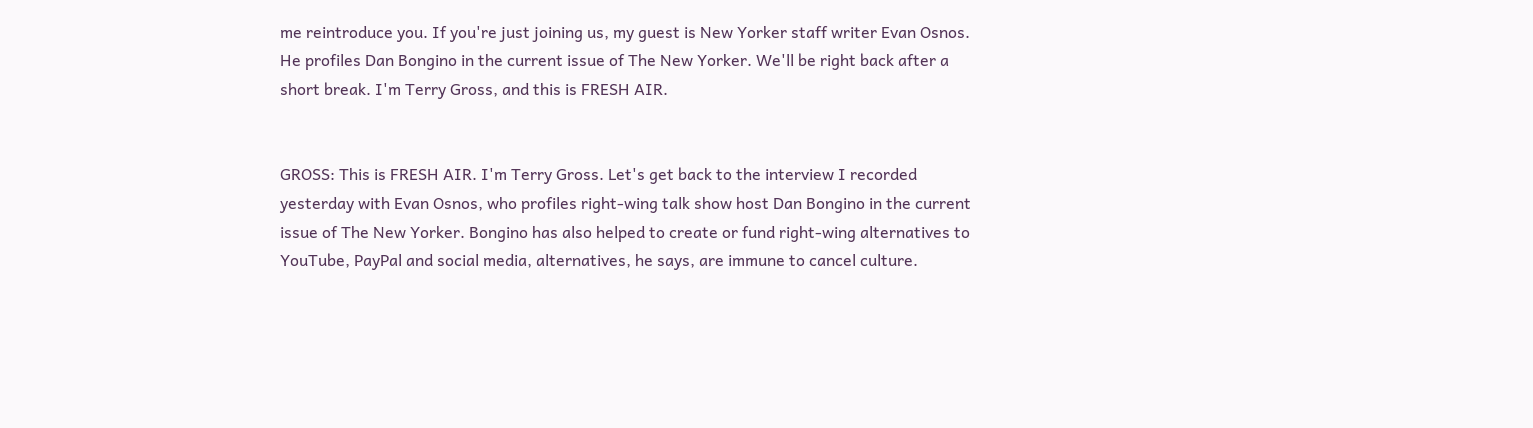me reintroduce you. If you're just joining us, my guest is New Yorker staff writer Evan Osnos. He profiles Dan Bongino in the current issue of The New Yorker. We'll be right back after a short break. I'm Terry Gross, and this is FRESH AIR.


GROSS: This is FRESH AIR. I'm Terry Gross. Let's get back to the interview I recorded yesterday with Evan Osnos, who profiles right-wing talk show host Dan Bongino in the current issue of The New Yorker. Bongino has also helped to create or fund right-wing alternatives to YouTube, PayPal and social media, alternatives, he says, are immune to cancel culture.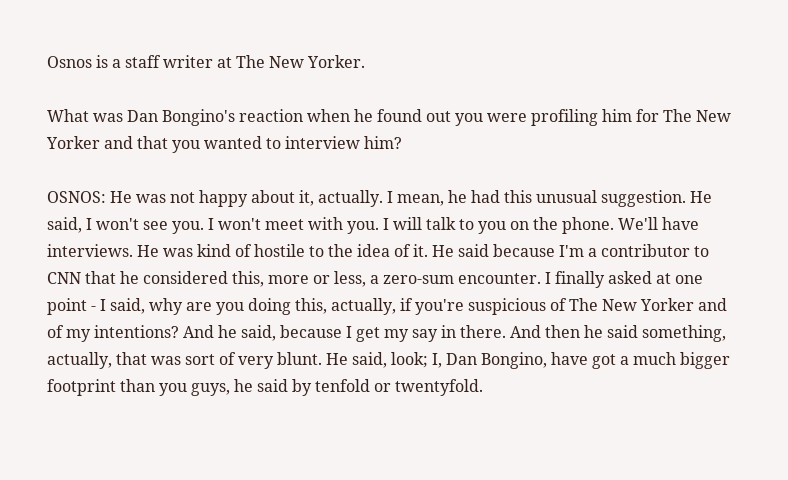Osnos is a staff writer at The New Yorker.

What was Dan Bongino's reaction when he found out you were profiling him for The New Yorker and that you wanted to interview him?

OSNOS: He was not happy about it, actually. I mean, he had this unusual suggestion. He said, I won't see you. I won't meet with you. I will talk to you on the phone. We'll have interviews. He was kind of hostile to the idea of it. He said because I'm a contributor to CNN that he considered this, more or less, a zero-sum encounter. I finally asked at one point - I said, why are you doing this, actually, if you're suspicious of The New Yorker and of my intentions? And he said, because I get my say in there. And then he said something, actually, that was sort of very blunt. He said, look; I, Dan Bongino, have got a much bigger footprint than you guys, he said by tenfold or twentyfold.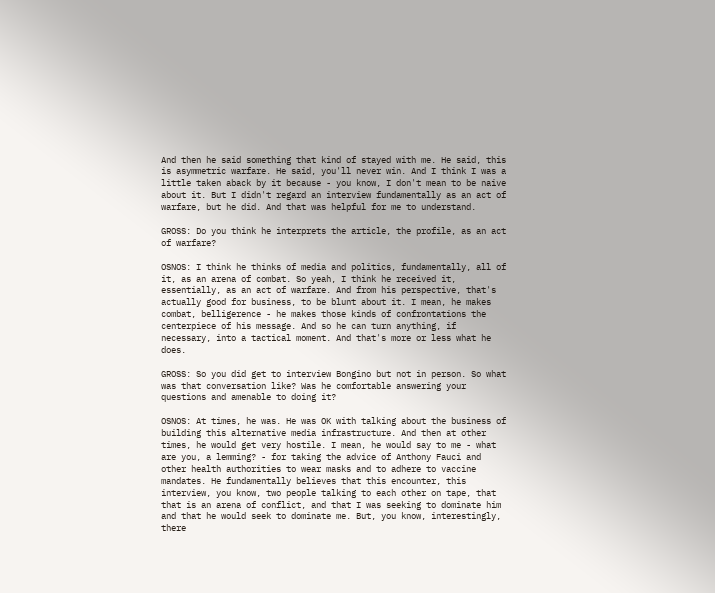And then he said something that kind of stayed with me. He said, this is asymmetric warfare. He said, you'll never win. And I think I was a little taken aback by it because - you know, I don't mean to be naive about it. But I didn't regard an interview fundamentally as an act of warfare, but he did. And that was helpful for me to understand.

GROSS: Do you think he interprets the article, the profile, as an act of warfare?

OSNOS: I think he thinks of media and politics, fundamentally, all of it, as an arena of combat. So yeah, I think he received it, essentially, as an act of warfare. And from his perspective, that's actually good for business, to be blunt about it. I mean, he makes combat, belligerence - he makes those kinds of confrontations the centerpiece of his message. And so he can turn anything, if necessary, into a tactical moment. And that's more or less what he does.

GROSS: So you did get to interview Bongino but not in person. So what was that conversation like? Was he comfortable answering your questions and amenable to doing it?

OSNOS: At times, he was. He was OK with talking about the business of building this alternative media infrastructure. And then at other times, he would get very hostile. I mean, he would say to me - what are you, a lemming? - for taking the advice of Anthony Fauci and other health authorities to wear masks and to adhere to vaccine mandates. He fundamentally believes that this encounter, this interview, you know, two people talking to each other on tape, that that is an arena of conflict, and that I was seeking to dominate him and that he would seek to dominate me. But, you know, interestingly, there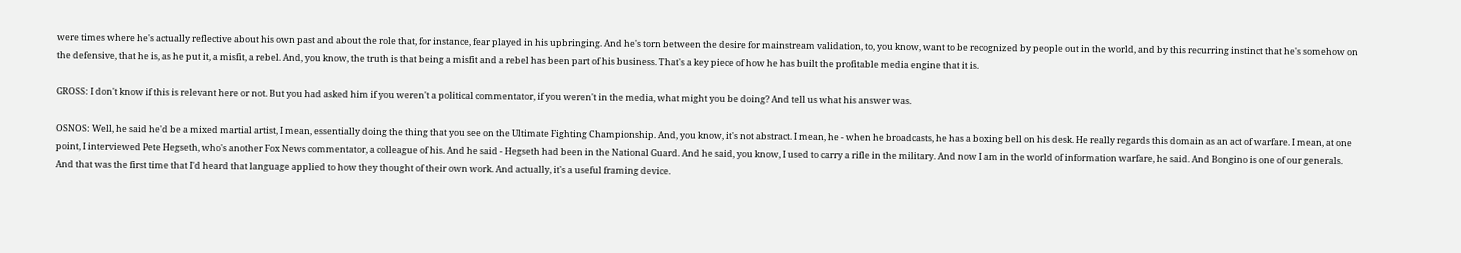were times where he's actually reflective about his own past and about the role that, for instance, fear played in his upbringing. And he's torn between the desire for mainstream validation, to, you know, want to be recognized by people out in the world, and by this recurring instinct that he's somehow on the defensive, that he is, as he put it, a misfit, a rebel. And, you know, the truth is that being a misfit and a rebel has been part of his business. That's a key piece of how he has built the profitable media engine that it is.

GROSS: I don't know if this is relevant here or not. But you had asked him if you weren't a political commentator, if you weren't in the media, what might you be doing? And tell us what his answer was.

OSNOS: Well, he said he'd be a mixed martial artist, I mean, essentially doing the thing that you see on the Ultimate Fighting Championship. And, you know, it's not abstract. I mean, he - when he broadcasts, he has a boxing bell on his desk. He really regards this domain as an act of warfare. I mean, at one point, I interviewed Pete Hegseth, who's another Fox News commentator, a colleague of his. And he said - Hegseth had been in the National Guard. And he said, you know, I used to carry a rifle in the military. And now I am in the world of information warfare, he said. And Bongino is one of our generals. And that was the first time that I'd heard that language applied to how they thought of their own work. And actually, it's a useful framing device.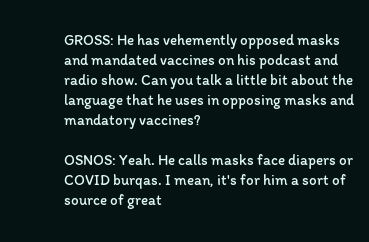GROSS: He has vehemently opposed masks and mandated vaccines on his podcast and radio show. Can you talk a little bit about the language that he uses in opposing masks and mandatory vaccines?

OSNOS: Yeah. He calls masks face diapers or COVID burqas. I mean, it's for him a sort of source of great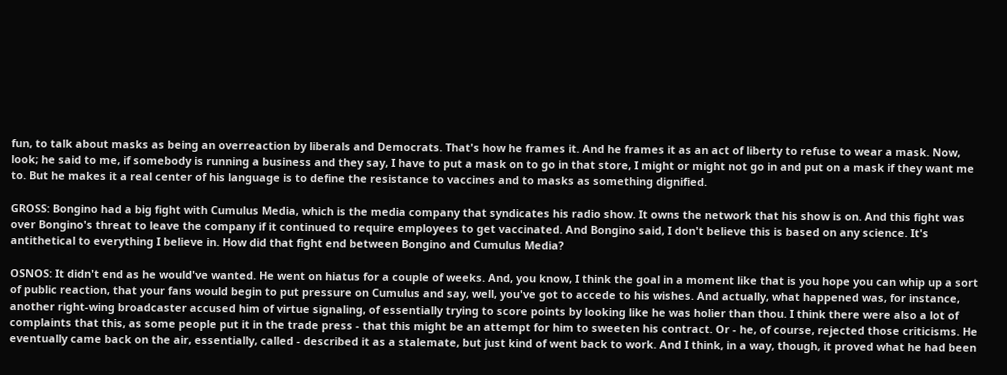fun, to talk about masks as being an overreaction by liberals and Democrats. That's how he frames it. And he frames it as an act of liberty to refuse to wear a mask. Now, look; he said to me, if somebody is running a business and they say, I have to put a mask on to go in that store, I might or might not go in and put on a mask if they want me to. But he makes it a real center of his language is to define the resistance to vaccines and to masks as something dignified.

GROSS: Bongino had a big fight with Cumulus Media, which is the media company that syndicates his radio show. It owns the network that his show is on. And this fight was over Bongino's threat to leave the company if it continued to require employees to get vaccinated. And Bongino said, I don't believe this is based on any science. It's antithetical to everything I believe in. How did that fight end between Bongino and Cumulus Media?

OSNOS: It didn't end as he would've wanted. He went on hiatus for a couple of weeks. And, you know, I think the goal in a moment like that is you hope you can whip up a sort of public reaction, that your fans would begin to put pressure on Cumulus and say, well, you've got to accede to his wishes. And actually, what happened was, for instance, another right-wing broadcaster accused him of virtue signaling, of essentially trying to score points by looking like he was holier than thou. I think there were also a lot of complaints that this, as some people put it in the trade press - that this might be an attempt for him to sweeten his contract. Or - he, of course, rejected those criticisms. He eventually came back on the air, essentially, called - described it as a stalemate, but just kind of went back to work. And I think, in a way, though, it proved what he had been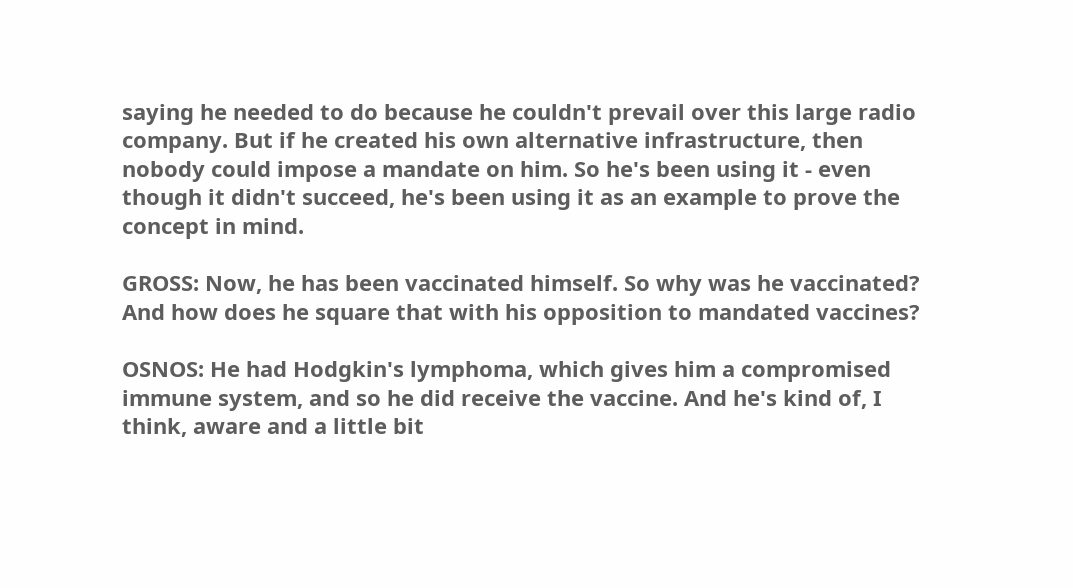saying he needed to do because he couldn't prevail over this large radio company. But if he created his own alternative infrastructure, then nobody could impose a mandate on him. So he's been using it - even though it didn't succeed, he's been using it as an example to prove the concept in mind.

GROSS: Now, he has been vaccinated himself. So why was he vaccinated? And how does he square that with his opposition to mandated vaccines?

OSNOS: He had Hodgkin's lymphoma, which gives him a compromised immune system, and so he did receive the vaccine. And he's kind of, I think, aware and a little bit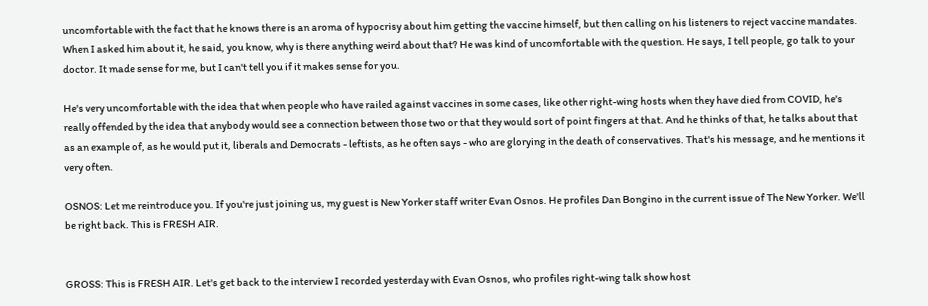uncomfortable with the fact that he knows there is an aroma of hypocrisy about him getting the vaccine himself, but then calling on his listeners to reject vaccine mandates. When I asked him about it, he said, you know, why is there anything weird about that? He was kind of uncomfortable with the question. He says, I tell people, go talk to your doctor. It made sense for me, but I can't tell you if it makes sense for you.

He's very uncomfortable with the idea that when people who have railed against vaccines in some cases, like other right-wing hosts when they have died from COVID, he's really offended by the idea that anybody would see a connection between those two or that they would sort of point fingers at that. And he thinks of that, he talks about that as an example of, as he would put it, liberals and Democrats - leftists, as he often says - who are glorying in the death of conservatives. That's his message, and he mentions it very often.

OSNOS: Let me reintroduce you. If you're just joining us, my guest is New Yorker staff writer Evan Osnos. He profiles Dan Bongino in the current issue of The New Yorker. We'll be right back. This is FRESH AIR.


GROSS: This is FRESH AIR. Let's get back to the interview I recorded yesterday with Evan Osnos, who profiles right-wing talk show host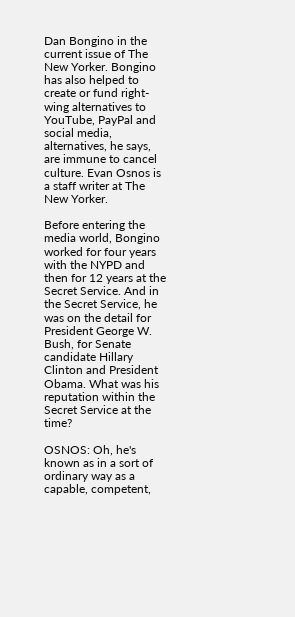Dan Bongino in the current issue of The New Yorker. Bongino has also helped to create or fund right-wing alternatives to YouTube, PayPal and social media, alternatives, he says, are immune to cancel culture. Evan Osnos is a staff writer at The New Yorker.

Before entering the media world, Bongino worked for four years with the NYPD and then for 12 years at the Secret Service. And in the Secret Service, he was on the detail for President George W. Bush, for Senate candidate Hillary Clinton and President Obama. What was his reputation within the Secret Service at the time?

OSNOS: Oh, he's known as in a sort of ordinary way as a capable, competent,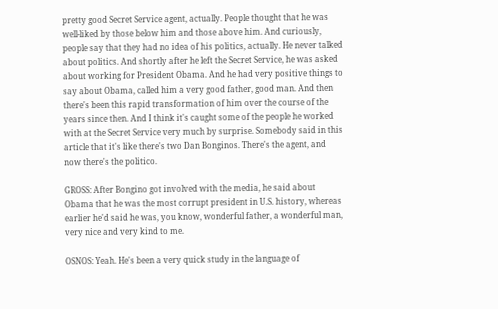pretty good Secret Service agent, actually. People thought that he was well-liked by those below him and those above him. And curiously, people say that they had no idea of his politics, actually. He never talked about politics. And shortly after he left the Secret Service, he was asked about working for President Obama. And he had very positive things to say about Obama, called him a very good father, good man. And then there's been this rapid transformation of him over the course of the years since then. And I think it's caught some of the people he worked with at the Secret Service very much by surprise. Somebody said in this article that it's like there's two Dan Bonginos. There's the agent, and now there's the politico.

GROSS: After Bongino got involved with the media, he said about Obama that he was the most corrupt president in U.S. history, whereas earlier he'd said he was, you know, wonderful father, a wonderful man, very nice and very kind to me.

OSNOS: Yeah. He's been a very quick study in the language of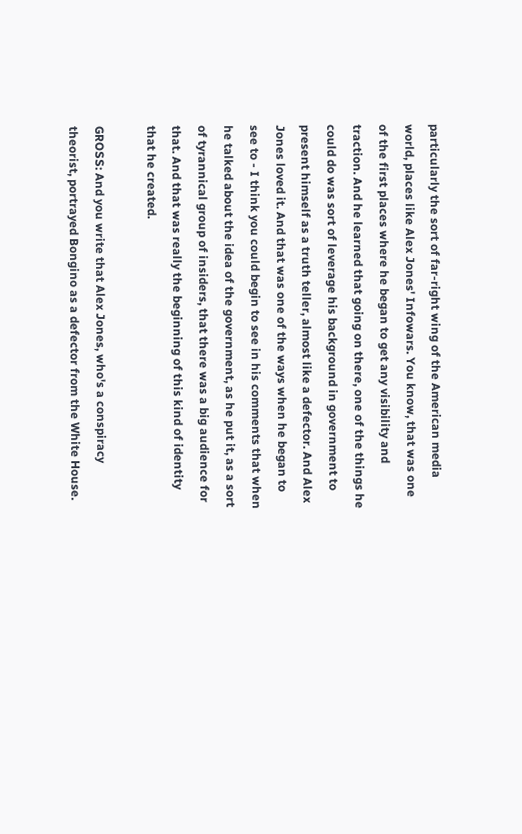particularly the sort of far-right wing of the American media world, places like Alex Jones' Infowars. You know, that was one of the first places where he began to get any visibility and traction. And he learned that going on there, one of the things he could do was sort of leverage his background in government to present himself as a truth teller, almost like a defector. And Alex Jones loved it. And that was one of the ways when he began to see to - I think you could begin to see in his comments that when he talked about the idea of the government, as he put it, as a sort of tyrannical group of insiders, that there was a big audience for that. And that was really the beginning of this kind of identity that he created.

GROSS: And you write that Alex Jones, who's a conspiracy theorist, portrayed Bongino as a defector from the White House.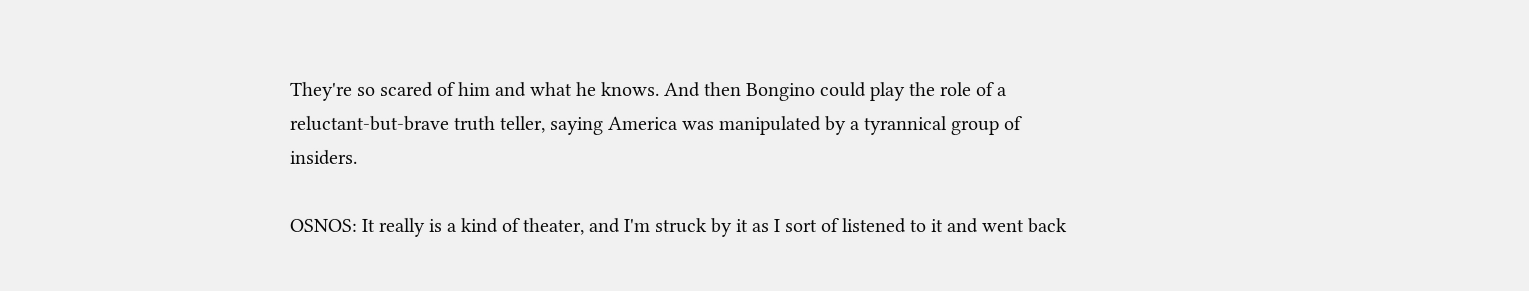They're so scared of him and what he knows. And then Bongino could play the role of a reluctant-but-brave truth teller, saying America was manipulated by a tyrannical group of insiders.

OSNOS: It really is a kind of theater, and I'm struck by it as I sort of listened to it and went back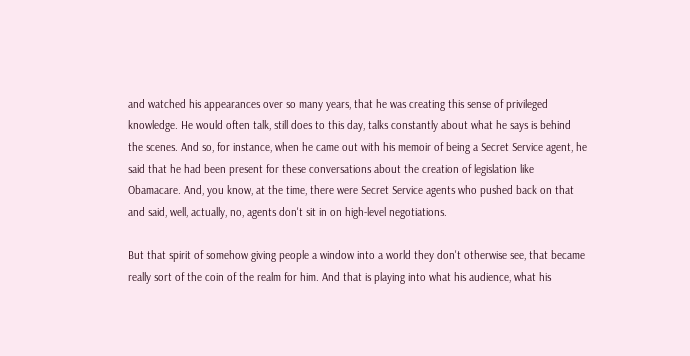and watched his appearances over so many years, that he was creating this sense of privileged knowledge. He would often talk, still does to this day, talks constantly about what he says is behind the scenes. And so, for instance, when he came out with his memoir of being a Secret Service agent, he said that he had been present for these conversations about the creation of legislation like Obamacare. And, you know, at the time, there were Secret Service agents who pushed back on that and said, well, actually, no, agents don't sit in on high-level negotiations.

But that spirit of somehow giving people a window into a world they don't otherwise see, that became really sort of the coin of the realm for him. And that is playing into what his audience, what his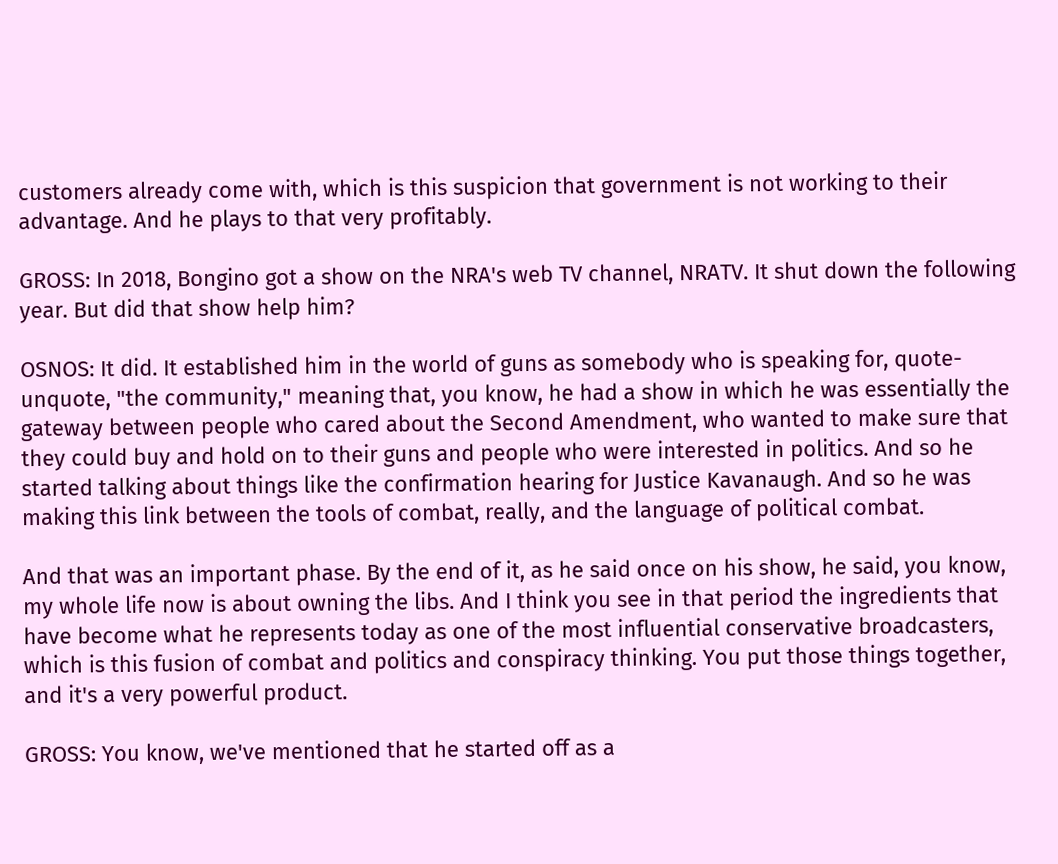customers already come with, which is this suspicion that government is not working to their advantage. And he plays to that very profitably.

GROSS: In 2018, Bongino got a show on the NRA's web TV channel, NRATV. It shut down the following year. But did that show help him?

OSNOS: It did. It established him in the world of guns as somebody who is speaking for, quote-unquote, "the community," meaning that, you know, he had a show in which he was essentially the gateway between people who cared about the Second Amendment, who wanted to make sure that they could buy and hold on to their guns and people who were interested in politics. And so he started talking about things like the confirmation hearing for Justice Kavanaugh. And so he was making this link between the tools of combat, really, and the language of political combat.

And that was an important phase. By the end of it, as he said once on his show, he said, you know, my whole life now is about owning the libs. And I think you see in that period the ingredients that have become what he represents today as one of the most influential conservative broadcasters, which is this fusion of combat and politics and conspiracy thinking. You put those things together, and it's a very powerful product.

GROSS: You know, we've mentioned that he started off as a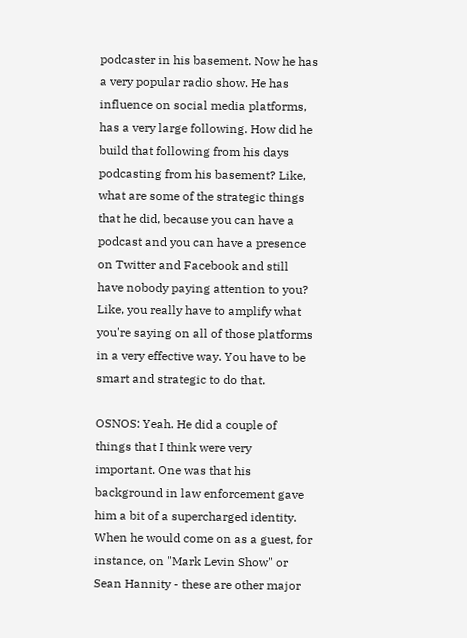podcaster in his basement. Now he has a very popular radio show. He has influence on social media platforms, has a very large following. How did he build that following from his days podcasting from his basement? Like, what are some of the strategic things that he did, because you can have a podcast and you can have a presence on Twitter and Facebook and still have nobody paying attention to you? Like, you really have to amplify what you're saying on all of those platforms in a very effective way. You have to be smart and strategic to do that.

OSNOS: Yeah. He did a couple of things that I think were very important. One was that his background in law enforcement gave him a bit of a supercharged identity. When he would come on as a guest, for instance, on "Mark Levin Show" or Sean Hannity - these are other major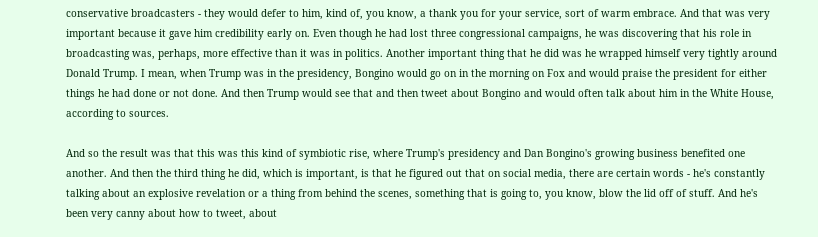conservative broadcasters - they would defer to him, kind of, you know, a thank you for your service, sort of warm embrace. And that was very important because it gave him credibility early on. Even though he had lost three congressional campaigns, he was discovering that his role in broadcasting was, perhaps, more effective than it was in politics. Another important thing that he did was he wrapped himself very tightly around Donald Trump. I mean, when Trump was in the presidency, Bongino would go on in the morning on Fox and would praise the president for either things he had done or not done. And then Trump would see that and then tweet about Bongino and would often talk about him in the White House, according to sources.

And so the result was that this was this kind of symbiotic rise, where Trump's presidency and Dan Bongino's growing business benefited one another. And then the third thing he did, which is important, is that he figured out that on social media, there are certain words - he's constantly talking about an explosive revelation or a thing from behind the scenes, something that is going to, you know, blow the lid off of stuff. And he's been very canny about how to tweet, about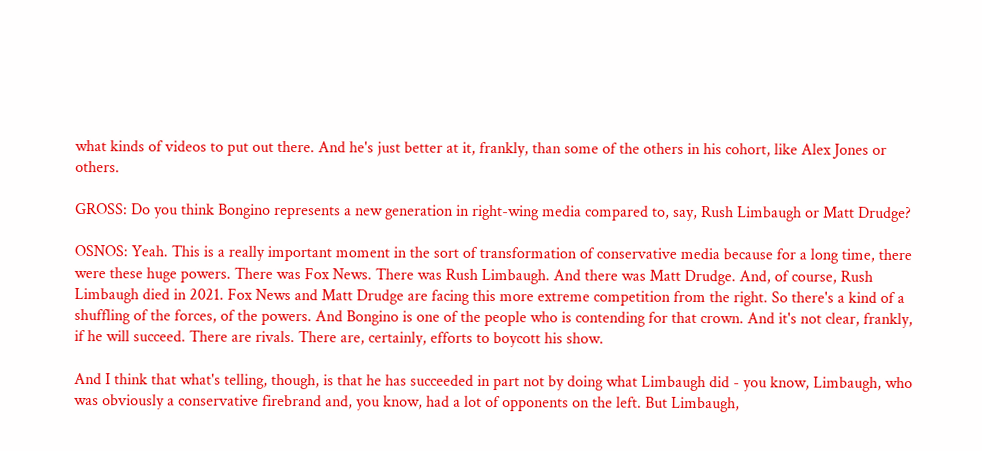what kinds of videos to put out there. And he's just better at it, frankly, than some of the others in his cohort, like Alex Jones or others.

GROSS: Do you think Bongino represents a new generation in right-wing media compared to, say, Rush Limbaugh or Matt Drudge?

OSNOS: Yeah. This is a really important moment in the sort of transformation of conservative media because for a long time, there were these huge powers. There was Fox News. There was Rush Limbaugh. And there was Matt Drudge. And, of course, Rush Limbaugh died in 2021. Fox News and Matt Drudge are facing this more extreme competition from the right. So there's a kind of a shuffling of the forces, of the powers. And Bongino is one of the people who is contending for that crown. And it's not clear, frankly, if he will succeed. There are rivals. There are, certainly, efforts to boycott his show.

And I think that what's telling, though, is that he has succeeded in part not by doing what Limbaugh did - you know, Limbaugh, who was obviously a conservative firebrand and, you know, had a lot of opponents on the left. But Limbaugh,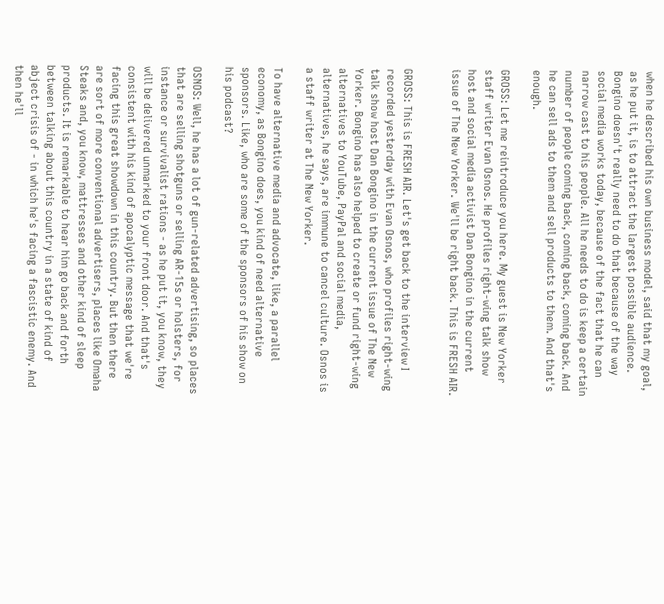when he described his own business model, said that my goal, as he put it, is to attract the largest possible audience. Bongino doesn't really need to do that because of the way social media works today, because of the fact that he can narrow cast to his people. All he needs to do is keep a certain number of people coming back, coming back, coming back. And he can sell ads to them and sell products to them. And that's enough.

GROSS: Let me reintroduce you here. My guest is New Yorker staff writer Evan Osnos. He profiles right-wing talk show host and social media activist Dan Bongino in the current issue of The New Yorker. We'll be right back. This is FRESH AIR.


GROSS: This is FRESH AIR. Let's get back to the interview I recorded yesterday with Evan Osnos, who profiles right-wing talk show host Dan Bongino in the current issue of The New Yorker. Bongino has also helped to create or fund right-wing alternatives to YouTube, PayPal and social media, alternatives, he says, are immune to cancel culture. Osnos is a staff writer at The New Yorker.

To have alternative media and advocate, like, a parallel economy, as Bongino does, you kind of need alternative sponsors. Like, who are some of the sponsors of his show on his podcast?

OSNOS: Well, he has a lot of gun-related advertising, so places that are selling shotguns or selling AR-15s or holsters, for instance or survivalist rations - as he put it, you know, they will be delivered unmarked to your front door. And that's consistent with his kind of apocalyptic message that we're facing this great showdown in this country. But then there are sort of more conventional advertisers, places like Omaha Steaks and, you know, mattresses and other kind of sleep products. It is remarkable to hear him go back and forth between talking about this country in a state of kind of abject crisis of - in which he's facing a fascistic enemy. And then he'll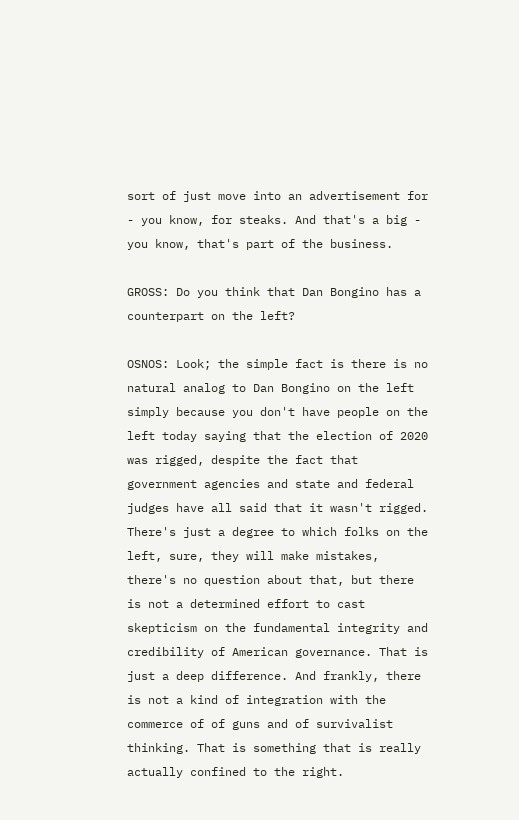sort of just move into an advertisement for - you know, for steaks. And that's a big - you know, that's part of the business.

GROSS: Do you think that Dan Bongino has a counterpart on the left?

OSNOS: Look; the simple fact is there is no natural analog to Dan Bongino on the left simply because you don't have people on the left today saying that the election of 2020 was rigged, despite the fact that government agencies and state and federal judges have all said that it wasn't rigged. There's just a degree to which folks on the left, sure, they will make mistakes, there's no question about that, but there is not a determined effort to cast skepticism on the fundamental integrity and credibility of American governance. That is just a deep difference. And frankly, there is not a kind of integration with the commerce of of guns and of survivalist thinking. That is something that is really actually confined to the right.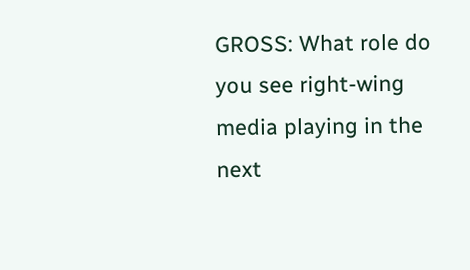GROSS: What role do you see right-wing media playing in the next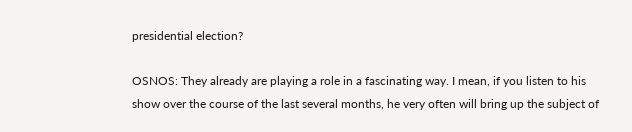presidential election?

OSNOS: They already are playing a role in a fascinating way. I mean, if you listen to his show over the course of the last several months, he very often will bring up the subject of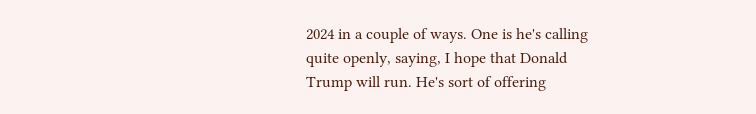2024 in a couple of ways. One is he's calling quite openly, saying, I hope that Donald Trump will run. He's sort of offering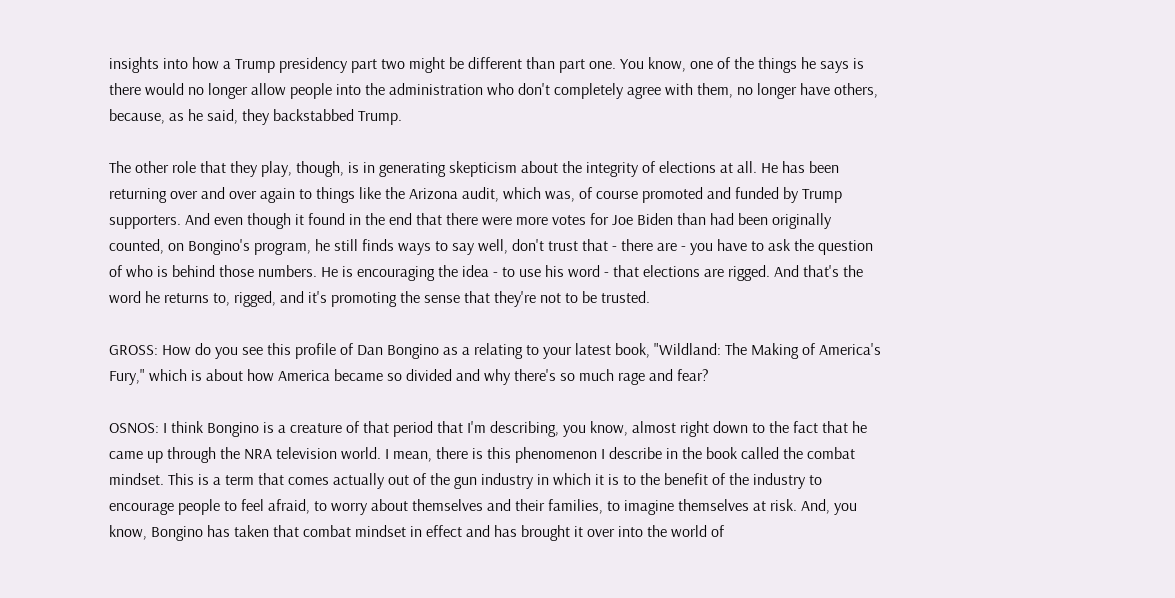insights into how a Trump presidency part two might be different than part one. You know, one of the things he says is there would no longer allow people into the administration who don't completely agree with them, no longer have others, because, as he said, they backstabbed Trump.

The other role that they play, though, is in generating skepticism about the integrity of elections at all. He has been returning over and over again to things like the Arizona audit, which was, of course promoted and funded by Trump supporters. And even though it found in the end that there were more votes for Joe Biden than had been originally counted, on Bongino's program, he still finds ways to say well, don't trust that - there are - you have to ask the question of who is behind those numbers. He is encouraging the idea - to use his word - that elections are rigged. And that's the word he returns to, rigged, and it's promoting the sense that they're not to be trusted.

GROSS: How do you see this profile of Dan Bongino as a relating to your latest book, "Wildland: The Making of America's Fury," which is about how America became so divided and why there's so much rage and fear?

OSNOS: I think Bongino is a creature of that period that I'm describing, you know, almost right down to the fact that he came up through the NRA television world. I mean, there is this phenomenon I describe in the book called the combat mindset. This is a term that comes actually out of the gun industry in which it is to the benefit of the industry to encourage people to feel afraid, to worry about themselves and their families, to imagine themselves at risk. And, you know, Bongino has taken that combat mindset in effect and has brought it over into the world of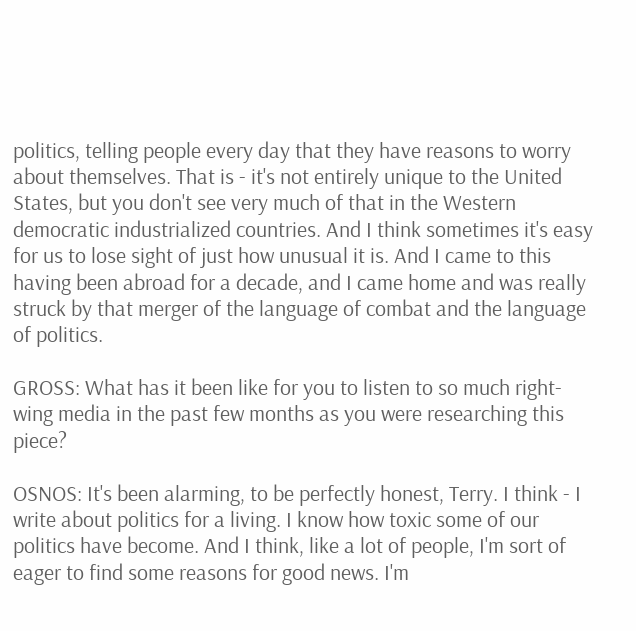politics, telling people every day that they have reasons to worry about themselves. That is - it's not entirely unique to the United States, but you don't see very much of that in the Western democratic industrialized countries. And I think sometimes it's easy for us to lose sight of just how unusual it is. And I came to this having been abroad for a decade, and I came home and was really struck by that merger of the language of combat and the language of politics.

GROSS: What has it been like for you to listen to so much right-wing media in the past few months as you were researching this piece?

OSNOS: It's been alarming, to be perfectly honest, Terry. I think - I write about politics for a living. I know how toxic some of our politics have become. And I think, like a lot of people, I'm sort of eager to find some reasons for good news. I'm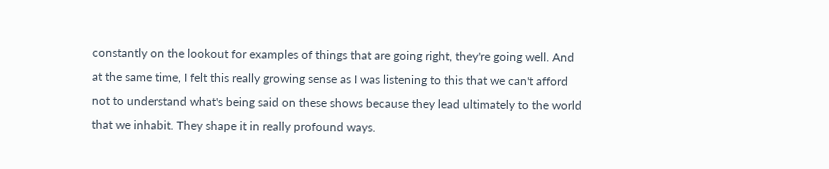constantly on the lookout for examples of things that are going right, they're going well. And at the same time, I felt this really growing sense as I was listening to this that we can't afford not to understand what's being said on these shows because they lead ultimately to the world that we inhabit. They shape it in really profound ways.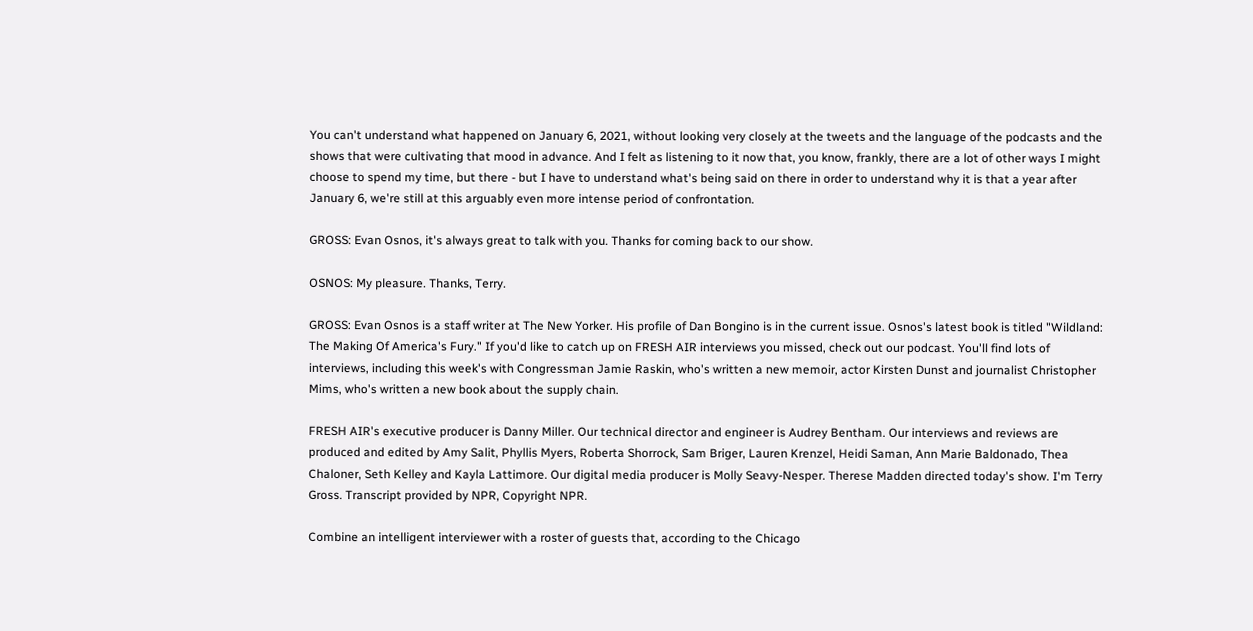You can't understand what happened on January 6, 2021, without looking very closely at the tweets and the language of the podcasts and the shows that were cultivating that mood in advance. And I felt as listening to it now that, you know, frankly, there are a lot of other ways I might choose to spend my time, but there - but I have to understand what's being said on there in order to understand why it is that a year after January 6, we're still at this arguably even more intense period of confrontation.

GROSS: Evan Osnos, it's always great to talk with you. Thanks for coming back to our show.

OSNOS: My pleasure. Thanks, Terry.

GROSS: Evan Osnos is a staff writer at The New Yorker. His profile of Dan Bongino is in the current issue. Osnos's latest book is titled "Wildland: The Making Of America's Fury." If you'd like to catch up on FRESH AIR interviews you missed, check out our podcast. You'll find lots of interviews, including this week's with Congressman Jamie Raskin, who's written a new memoir, actor Kirsten Dunst and journalist Christopher Mims, who's written a new book about the supply chain.

FRESH AIR's executive producer is Danny Miller. Our technical director and engineer is Audrey Bentham. Our interviews and reviews are produced and edited by Amy Salit, Phyllis Myers, Roberta Shorrock, Sam Briger, Lauren Krenzel, Heidi Saman, Ann Marie Baldonado, Thea Chaloner, Seth Kelley and Kayla Lattimore. Our digital media producer is Molly Seavy-Nesper. Therese Madden directed today's show. I'm Terry Gross. Transcript provided by NPR, Copyright NPR.

Combine an intelligent interviewer with a roster of guests that, according to the Chicago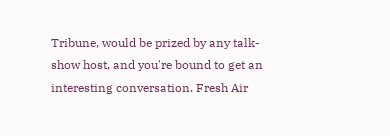Tribune, would be prized by any talk-show host, and you're bound to get an interesting conversation. Fresh Air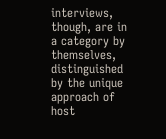interviews, though, are in a category by themselves, distinguished by the unique approach of host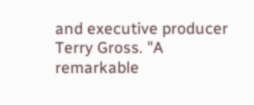and executive producer Terry Gross. "A remarkable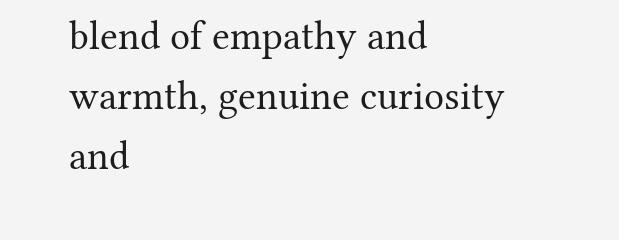blend of empathy and warmth, genuine curiosity and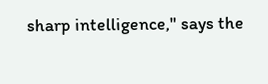sharp intelligence," says the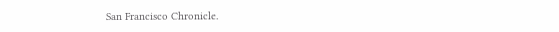San Francisco Chronicle.